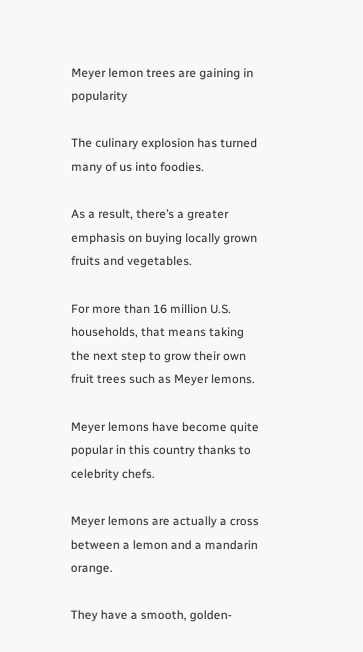Meyer lemon trees are gaining in popularity

The culinary explosion has turned many of us into foodies.

As a result, there’s a greater emphasis on buying locally grown fruits and vegetables.

For more than 16 million U.S. households, that means taking the next step to grow their own fruit trees such as Meyer lemons.

Meyer lemons have become quite popular in this country thanks to celebrity chefs.

Meyer lemons are actually a cross between a lemon and a mandarin orange.

They have a smooth, golden-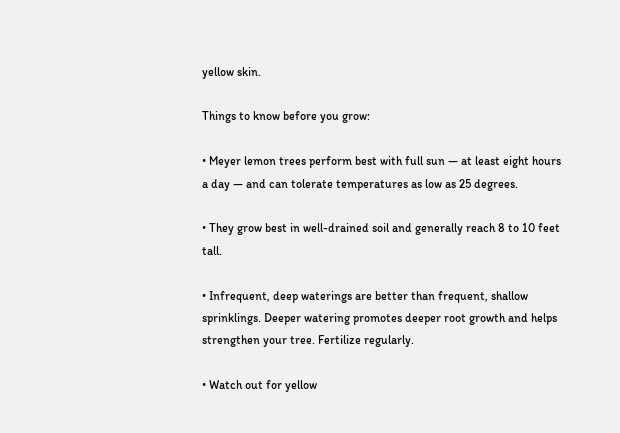yellow skin.

Things to know before you grow:

• Meyer lemon trees perform best with full sun — at least eight hours a day — and can tolerate temperatures as low as 25 degrees.

• They grow best in well-drained soil and generally reach 8 to 10 feet tall.

• Infrequent, deep waterings are better than frequent, shallow sprinklings. Deeper watering promotes deeper root growth and helps strengthen your tree. Fertilize regularly.

• Watch out for yellow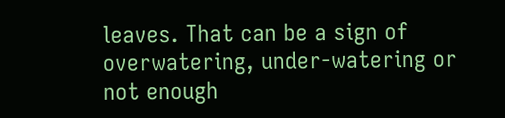leaves. That can be a sign of overwatering, under-watering or not enough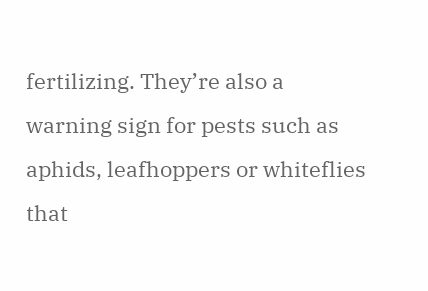fertilizing. They’re also a warning sign for pests such as aphids, leafhoppers or whiteflies that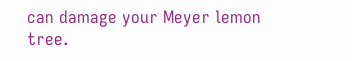can damage your Meyer lemon tree.